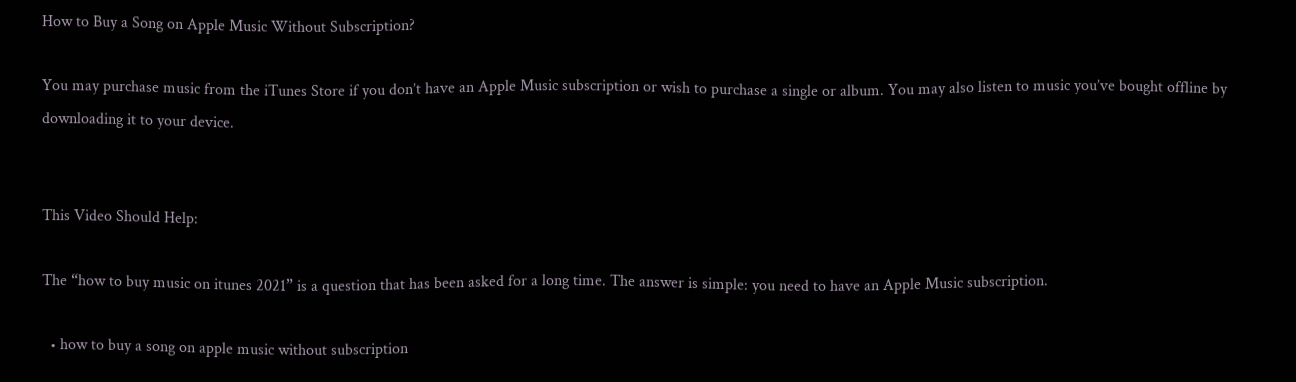How to Buy a Song on Apple Music Without Subscription?

You may purchase music from the iTunes Store if you don’t have an Apple Music subscription or wish to purchase a single or album. You may also listen to music you’ve bought offline by downloading it to your device.


This Video Should Help:

The “how to buy music on itunes 2021” is a question that has been asked for a long time. The answer is simple: you need to have an Apple Music subscription.

  • how to buy a song on apple music without subscription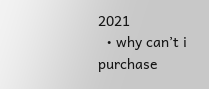2021
  • why can’t i purchase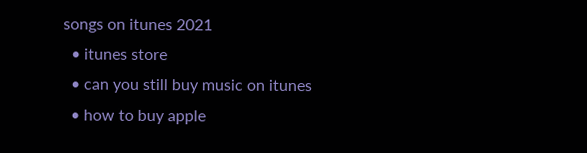songs on itunes 2021
  • itunes store
  • can you still buy music on itunes
  • how to buy apple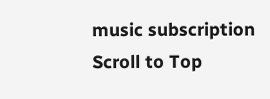music subscription
Scroll to Top